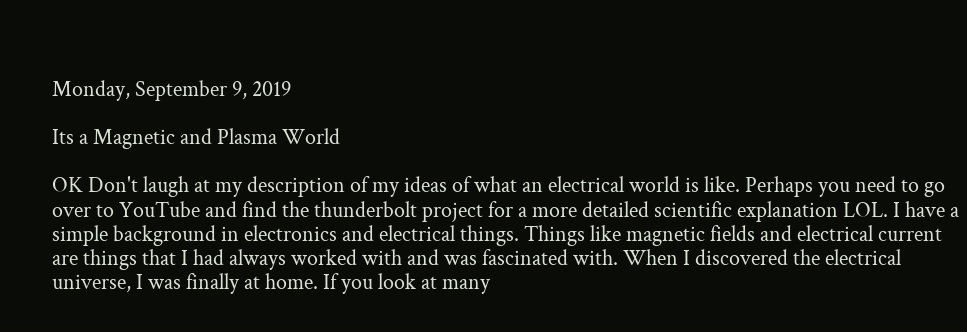Monday, September 9, 2019

Its a Magnetic and Plasma World

OK Don't laugh at my description of my ideas of what an electrical world is like. Perhaps you need to go over to YouTube and find the thunderbolt project for a more detailed scientific explanation LOL. I have a simple background in electronics and electrical things. Things like magnetic fields and electrical current are things that I had always worked with and was fascinated with. When I discovered the electrical universe, I was finally at home. If you look at many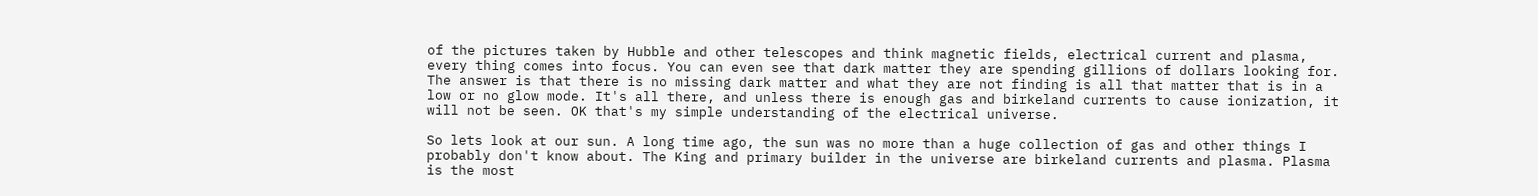of the pictures taken by Hubble and other telescopes and think magnetic fields, electrical current and plasma, every thing comes into focus. You can even see that dark matter they are spending gillions of dollars looking for. The answer is that there is no missing dark matter and what they are not finding is all that matter that is in a low or no glow mode. It's all there, and unless there is enough gas and birkeland currents to cause ionization, it will not be seen. OK that's my simple understanding of the electrical universe.

So lets look at our sun. A long time ago, the sun was no more than a huge collection of gas and other things I probably don't know about. The King and primary builder in the universe are birkeland currents and plasma. Plasma is the most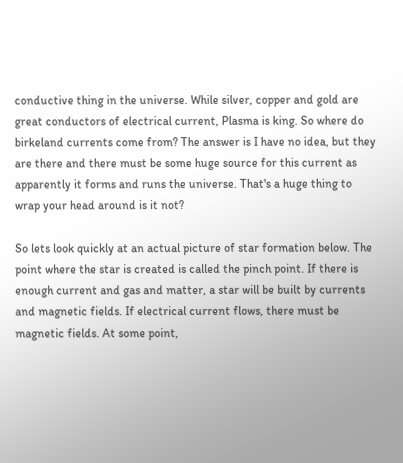conductive thing in the universe. While silver, copper and gold are great conductors of electrical current, Plasma is king. So where do birkeland currents come from? The answer is I have no idea, but they are there and there must be some huge source for this current as apparently it forms and runs the universe. That's a huge thing to wrap your head around is it not?

So lets look quickly at an actual picture of star formation below. The point where the star is created is called the pinch point. If there is enough current and gas and matter, a star will be built by currents and magnetic fields. If electrical current flows, there must be magnetic fields. At some point,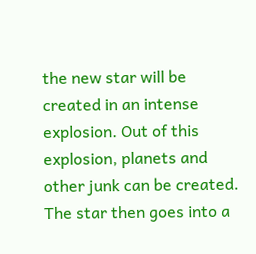the new star will be created in an intense explosion. Out of this explosion, planets and other junk can be created. The star then goes into a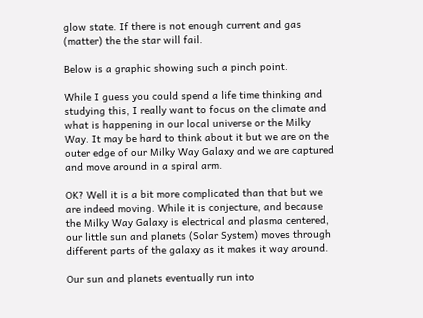glow state. If there is not enough current and gas (matter) the the star will fail.

Below is a graphic showing such a pinch point.

While I guess you could spend a life time thinking and studying this, I really want to focus on the climate and what is happening in our local universe or the Milky Way. It may be hard to think about it but we are on the outer edge of our Milky Way Galaxy and we are captured and move around in a spiral arm.

OK? Well it is a bit more complicated than that but we are indeed moving. While it is conjecture, and because the Milky Way Galaxy is electrical and plasma centered, our little sun and planets (Solar System) moves through different parts of the galaxy as it makes it way around.

Our sun and planets eventually run into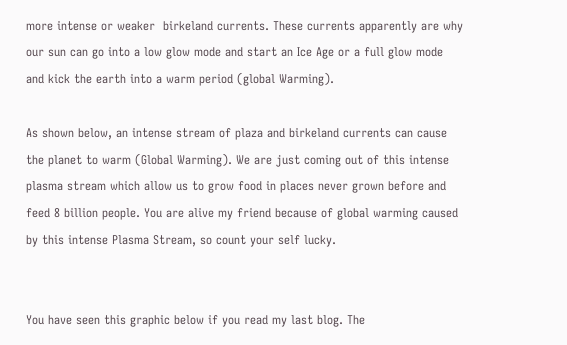more intense or weaker  birkeland currents. These currents apparently are why our sun can go into a low glow mode and start an Ice Age or a full glow mode and kick the earth into a warm period (global Warming).

As shown below, an intense stream of plaza and birkeland currents can cause the planet to warm (Global Warming). We are just coming out of this intense plasma stream which allow us to grow food in places never grown before and feed 8 billion people. You are alive my friend because of global warming caused by this intense Plasma Stream, so count your self lucky.


You have seen this graphic below if you read my last blog. The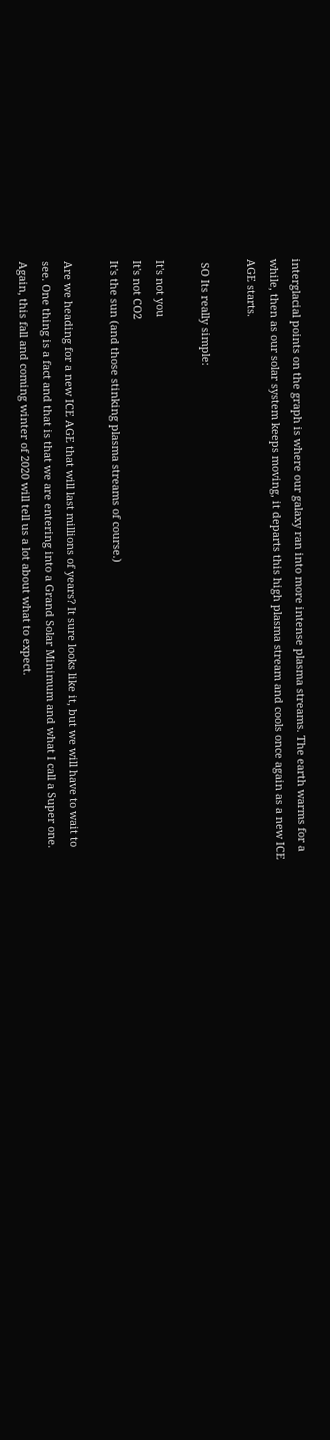interglacial points on the graph is where our galaxy ran into more intense plasma streams. The earth warms for a while, then as our solar system keeps moving, it departs this high plasma stream and cools once again as a new ICE AGE starts.

 SO Its really simple:

It's not you
It's not CO2
It's the sun (and those stinking plasma streams of course.)

Are we heading for a new ICE AGE that will last millions of years? It sure looks like it, but we will have to wait to see. One thing is a fact and that is that we are entering into a Grand Solar Minimum and what I call a Super one. Again, this fall and coming winter of 2020 will tell us a lot about what to expect.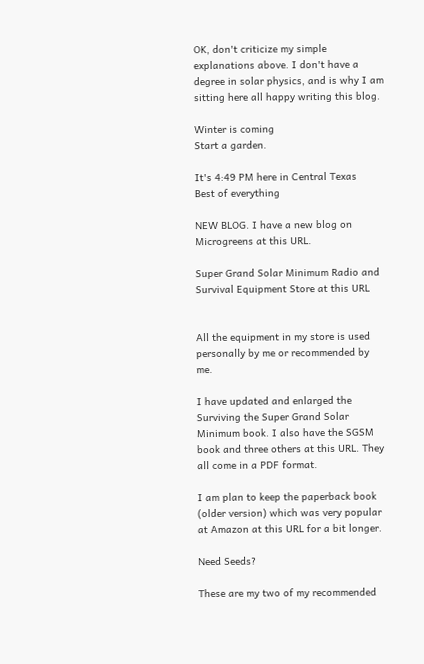OK, don't criticize my simple explanations above. I don't have a degree in solar physics, and is why I am sitting here all happy writing this blog.

Winter is coming
Start a garden.

It's 4:49 PM here in Central Texas
Best of everything

NEW BLOG. I have a new blog on Microgreens at this URL.

Super Grand Solar Minimum Radio and Survival Equipment Store at this URL


All the equipment in my store is used personally by me or recommended by me.

I have updated and enlarged the Surviving the Super Grand Solar Minimum book. I also have the SGSM book and three others at this URL. They all come in a PDF format.

I am plan to keep the paperback book (older version) which was very popular at Amazon at this URL for a bit longer.

Need Seeds?

These are my two of my recommended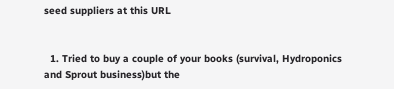seed suppliers at this URL


  1. Tried to buy a couple of your books (survival, Hydroponics and Sprout business)but the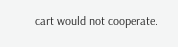cart would not cooperate.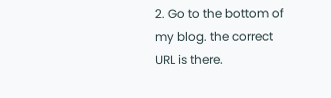2. Go to the bottom of my blog. the correct URL is there.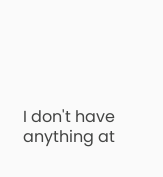I don't have anything at